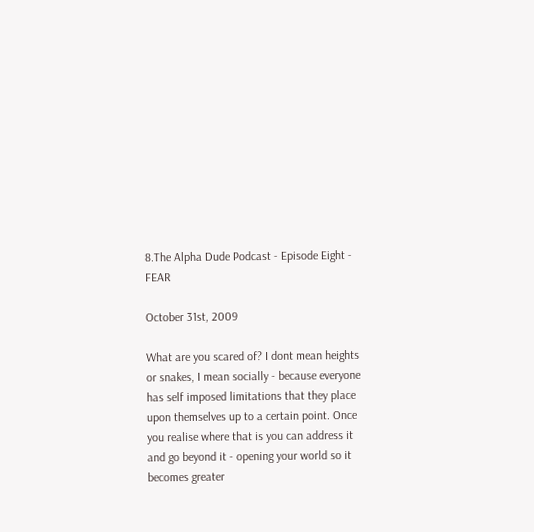8.The Alpha Dude Podcast - Episode Eight - FEAR

October 31st, 2009

What are you scared of? I dont mean heights or snakes, I mean socially - because everyone has self imposed limitations that they place upon themselves up to a certain point. Once you realise where that is you can address it and go beyond it - opening your world so it becomes greater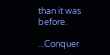than it was before.

...Conquer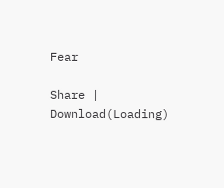Fear

Share | Download(Loading)